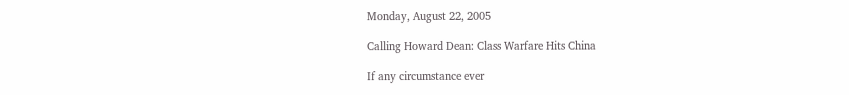Monday, August 22, 2005

Calling Howard Dean: Class Warfare Hits China

If any circumstance ever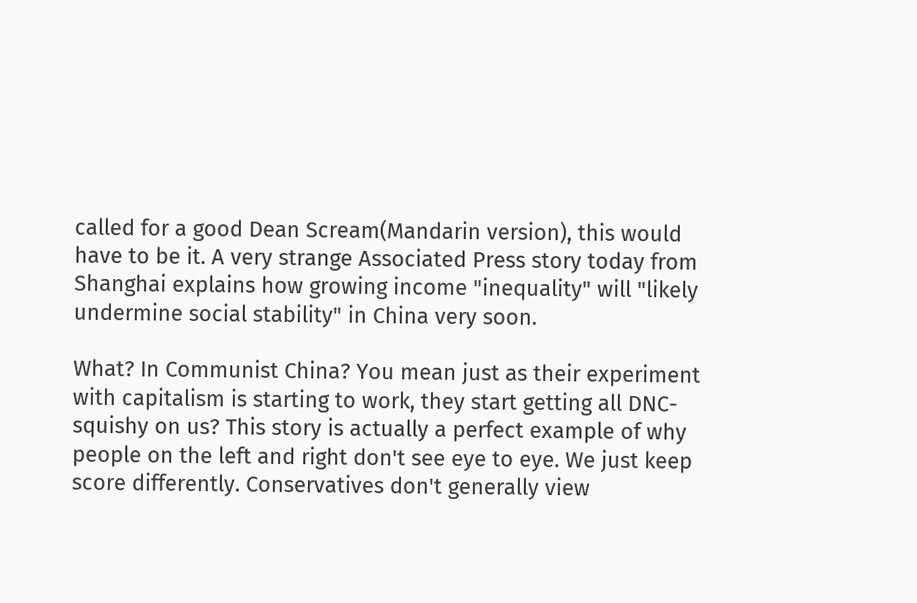called for a good Dean Scream(Mandarin version), this would have to be it. A very strange Associated Press story today from Shanghai explains how growing income "inequality" will "likely undermine social stability" in China very soon.

What? In Communist China? You mean just as their experiment with capitalism is starting to work, they start getting all DNC-squishy on us? This story is actually a perfect example of why people on the left and right don't see eye to eye. We just keep score differently. Conservatives don't generally view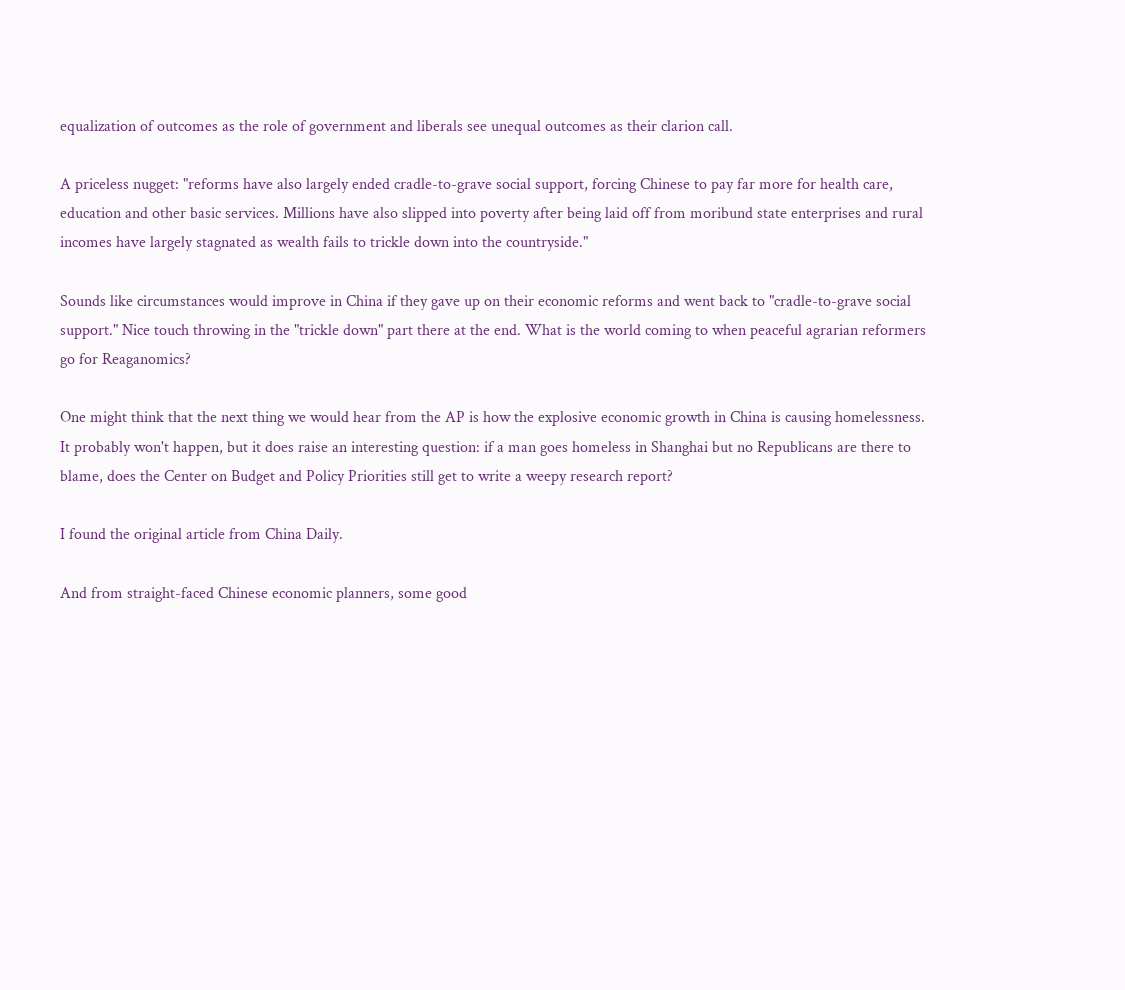equalization of outcomes as the role of government and liberals see unequal outcomes as their clarion call.

A priceless nugget: "reforms have also largely ended cradle-to-grave social support, forcing Chinese to pay far more for health care, education and other basic services. Millions have also slipped into poverty after being laid off from moribund state enterprises and rural incomes have largely stagnated as wealth fails to trickle down into the countryside."

Sounds like circumstances would improve in China if they gave up on their economic reforms and went back to "cradle-to-grave social support." Nice touch throwing in the "trickle down" part there at the end. What is the world coming to when peaceful agrarian reformers go for Reaganomics?

One might think that the next thing we would hear from the AP is how the explosive economic growth in China is causing homelessness. It probably won't happen, but it does raise an interesting question: if a man goes homeless in Shanghai but no Republicans are there to blame, does the Center on Budget and Policy Priorities still get to write a weepy research report?

I found the original article from China Daily.

And from straight-faced Chinese economic planners, some good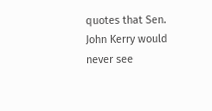quotes that Sen. John Kerry would never see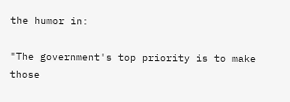the humor in:

"The government's top priority is to make those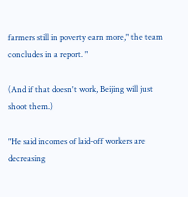farmers still in poverty earn more," the team concludes in a report. "

(And if that doesn't work, Beijing will just shoot them.)

"He said incomes of laid-off workers are decreasing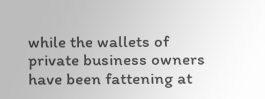while the wallets of private business owners have been fattening at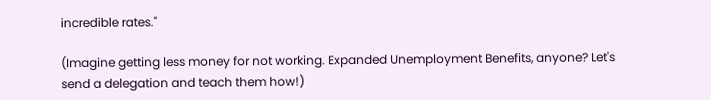incredible rates."

(Imagine getting less money for not working. Expanded Unemployment Benefits, anyone? Let's send a delegation and teach them how!)